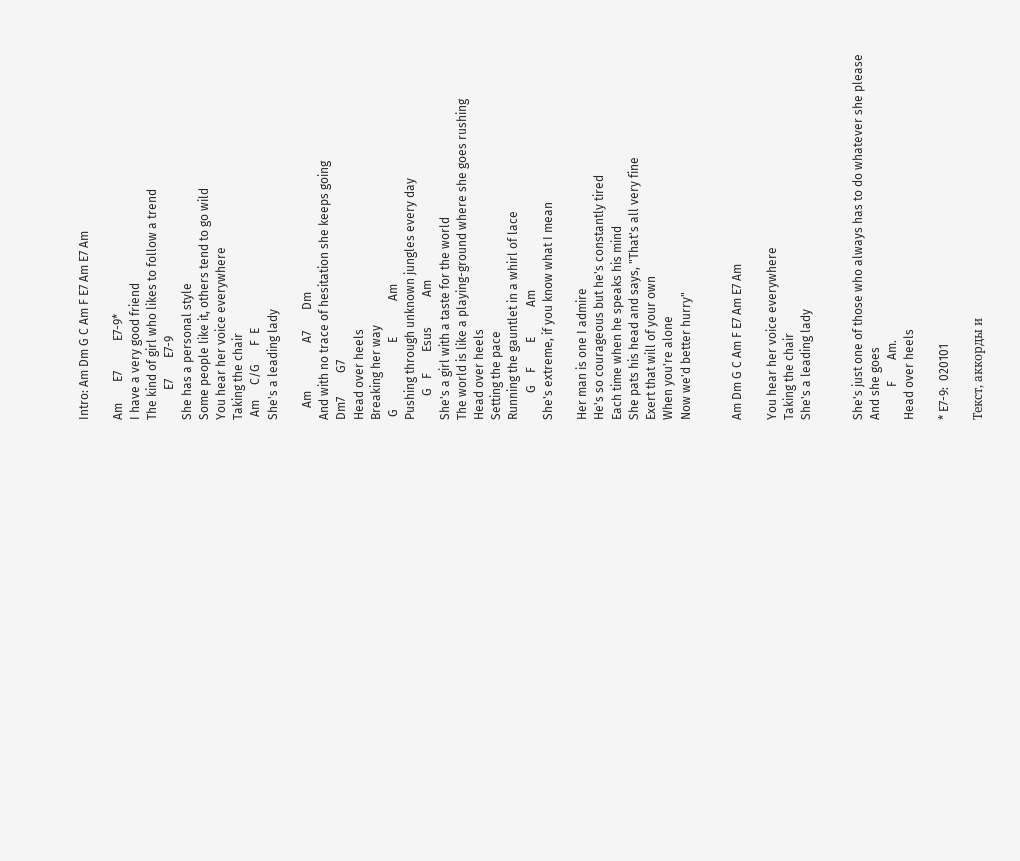Intro: Am Dm G C Am F E7 Am E7 Am

Am       E7          E7-9*
I have a very good friend
The kind of girl who likes to follow a trend
          E7       E7-9
She has a personal style
Some people like it, others tend to go wild
You hear her voice everywhere
Taking the chair
 Am     C/G      F  E
She's a leading lady

    Am                A7       Dm
And with no trace of hesitation she keeps going
Dm7        G7
Head over heels
Breaking her way
 G                      E            Am
Pushing through unknown jungles every day
        G   F       Esus          Am
She's a girl with a taste for the world
The world is like a playing-ground where she goes rushing
Head over heels
Setting the pace
Running the gauntlet in a whirl of lace
         G    F        E          Am
She's extreme, if you know what I mean

Her man is one I admire
He's so courageous but he's constantly tired
Each time when he speaks his mind
She pats his head and says, "That's all very fine
Exert that will of your own
When you're alone
Now we'd better hurry"


Am Dm G C Am F E7 Am E7 Am

You hear her voice everywhere
Taking the chair
She's a leading lady


She's just one of those who always has to do whatever she please
And she goes
           F       Am.
Head over heels

* E7-9:  020101

Текст, аккорды и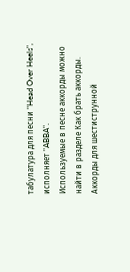табулатура для песни "Head Over Heels", исполняет "ABBA".
Используемые в песне аккорды можно найти в разделе Как брать аккорды. Аккорды для шестиструнной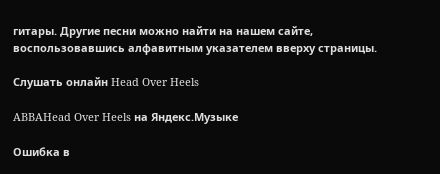гитары. Другие песни можно найти на нашем сайте, воспользовавшись алфавитным указателем вверху страницы.

Слушать онлайн Head Over Heels

ABBAHead Over Heels на Яндекс.Музыке

Ошибка в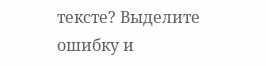тексте? Выделите ошибку и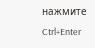нажмите Ctrl+Enter